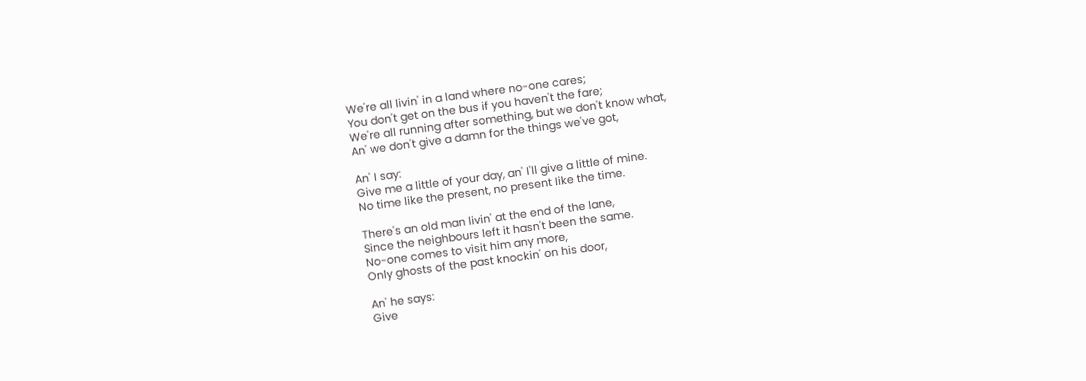We're all livin' in a land where no-one cares;
You don't get on the bus if you haven't the fare;
We're all running after something, but we don't know what,
An' we don't give a damn for the things we've got,

An' I say:
Give me a little of your day, an' I'll give a little of mine.
No time like the present, no present Iike the time.

There's an old man livin' at the end of the lane,
Since the neighbours left it hasn't been the same.
No-one comes to visit him any more,
Only ghosts of the past knockin' on his door,

An' he says:
Give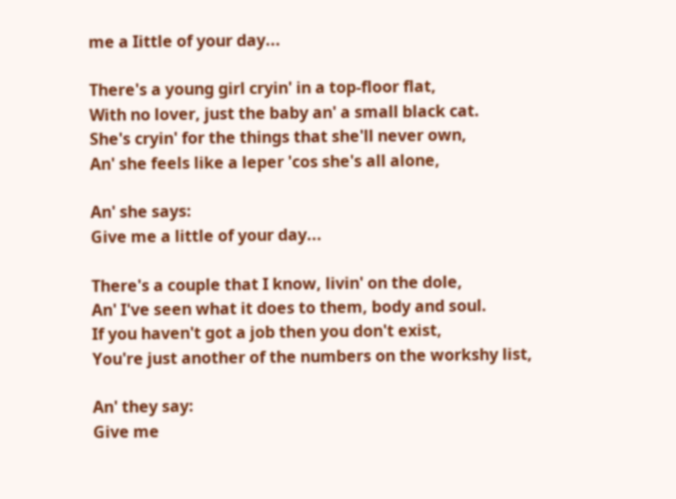me a Iittle of your day...

There's a young girl cryin' in a top-floor flat,
With no lover, just the baby an' a small black cat.
She's cryin' for the things that she'll never own,
An' she feels like a leper 'cos she's all alone,

An' she says:
Give me a little of your day...

There's a couple that I know, livin' on the dole,
An' I've seen what it does to them, body and soul.
If you haven't got a job then you don't exist,
You're just another of the numbers on the workshy list,

An' they say:
Give me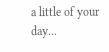a little of your day...